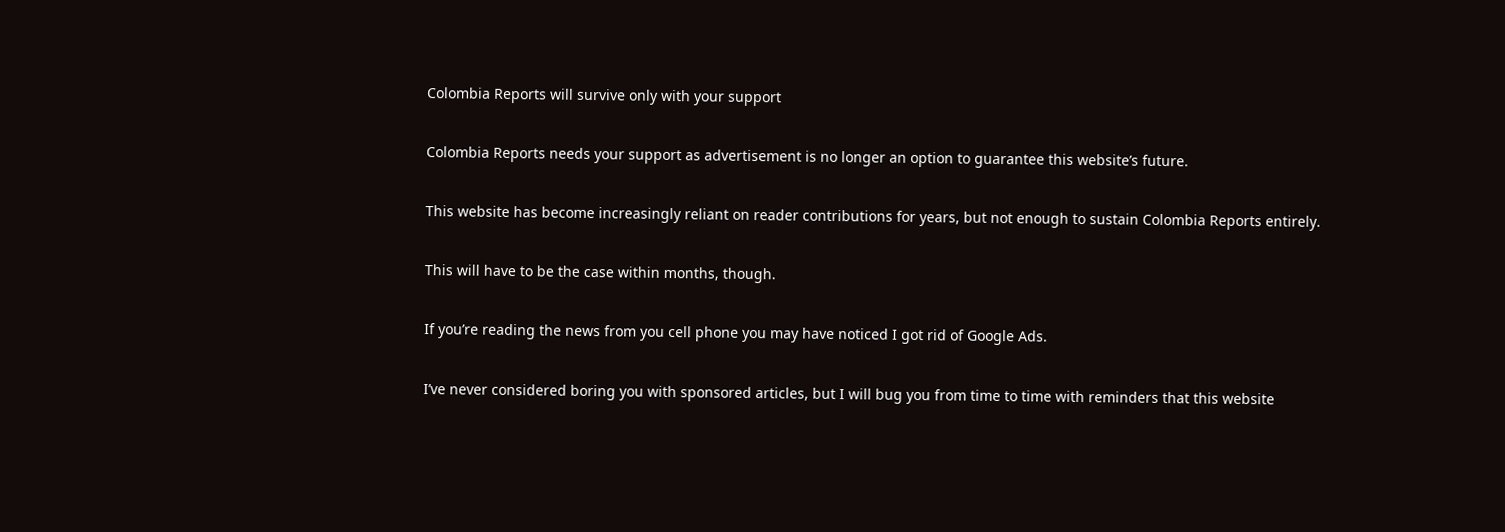Colombia Reports will survive only with your support

Colombia Reports needs your support as advertisement is no longer an option to guarantee this website’s future.

This website has become increasingly reliant on reader contributions for years, but not enough to sustain Colombia Reports entirely.

This will have to be the case within months, though.

If you’re reading the news from you cell phone you may have noticed I got rid of Google Ads.

I’ve never considered boring you with sponsored articles, but I will bug you from time to time with reminders that this website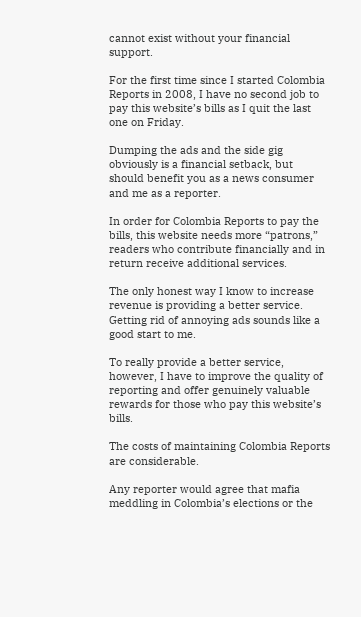cannot exist without your financial support.

For the first time since I started Colombia Reports in 2008, I have no second job to pay this website’s bills as I quit the last one on Friday.

Dumping the ads and the side gig obviously is a financial setback, but should benefit you as a news consumer and me as a reporter.

In order for Colombia Reports to pay the bills, this website needs more “patrons,” readers who contribute financially and in return receive additional services.

The only honest way I know to increase revenue is providing a better service. Getting rid of annoying ads sounds like a good start to me.

To really provide a better service, however, I have to improve the quality of reporting and offer genuinely valuable rewards for those who pay this website’s bills.

The costs of maintaining Colombia Reports are considerable.

Any reporter would agree that mafia meddling in Colombia’s elections or the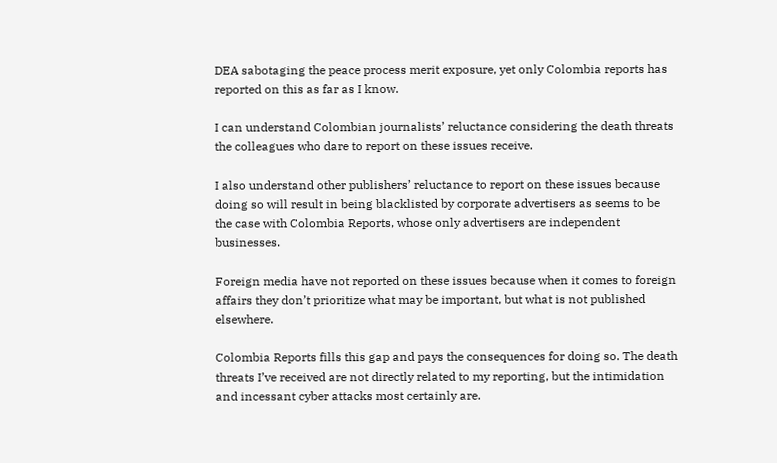DEA sabotaging the peace process merit exposure, yet only Colombia reports has reported on this as far as I know.

I can understand Colombian journalists’ reluctance considering the death threats the colleagues who dare to report on these issues receive.

I also understand other publishers’ reluctance to report on these issues because doing so will result in being blacklisted by corporate advertisers as seems to be the case with Colombia Reports, whose only advertisers are independent businesses.

Foreign media have not reported on these issues because when it comes to foreign affairs they don’t prioritize what may be important, but what is not published elsewhere.

Colombia Reports fills this gap and pays the consequences for doing so. The death threats I’ve received are not directly related to my reporting, but the intimidation and incessant cyber attacks most certainly are.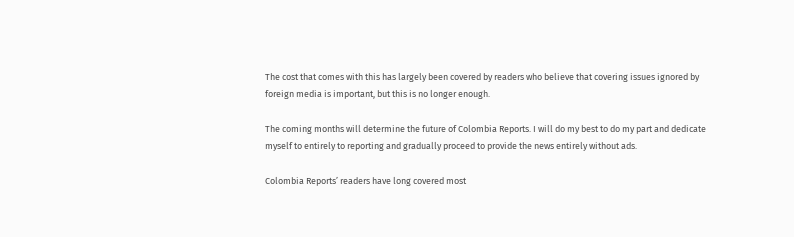The cost that comes with this has largely been covered by readers who believe that covering issues ignored by foreign media is important, but this is no longer enough.

The coming months will determine the future of Colombia Reports. I will do my best to do my part and dedicate myself to entirely to reporting and gradually proceed to provide the news entirely without ads.

Colombia Reports’ readers have long covered most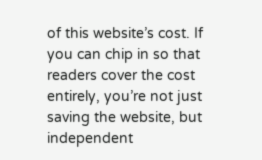of this website’s cost. If you can chip in so that readers cover the cost entirely, you’re not just saving the website, but independent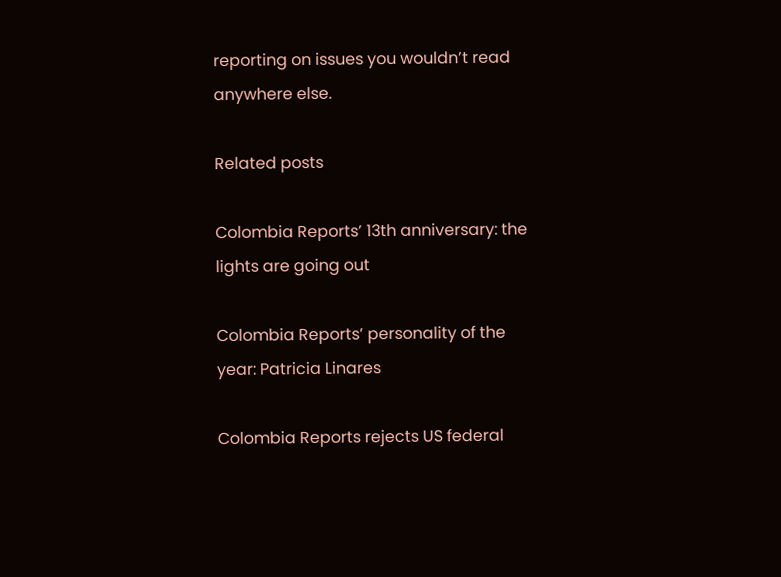reporting on issues you wouldn’t read anywhere else.

Related posts

Colombia Reports’ 13th anniversary: the lights are going out

Colombia Reports’ personality of the year: Patricia Linares

Colombia Reports rejects US federal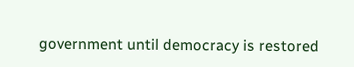government until democracy is restored